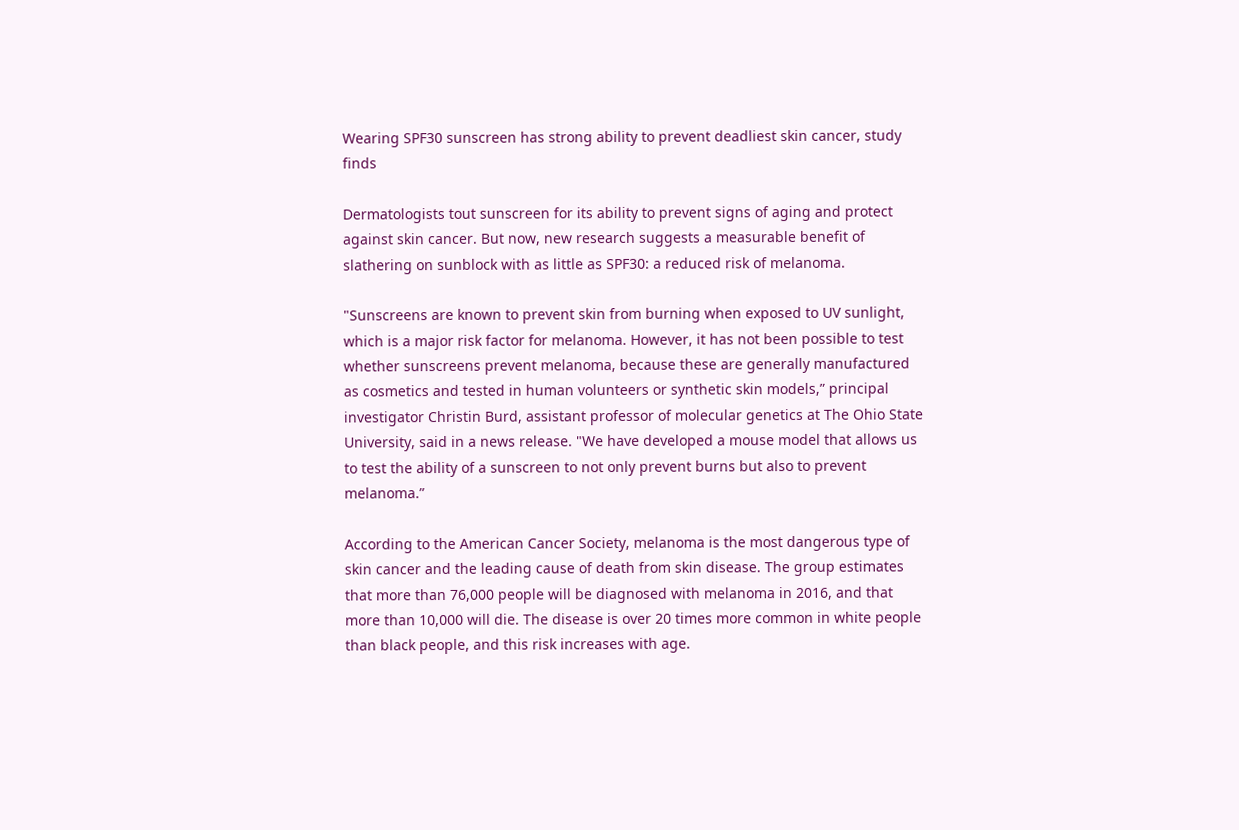Wearing SPF30 sunscreen has strong ability to prevent deadliest skin cancer, study finds

Dermatologists tout sunscreen for its ability to prevent signs of aging and protect against skin cancer. But now, new research suggests a measurable benefit of slathering on sunblock with as little as SPF30: a reduced risk of melanoma.

"Sunscreens are known to prevent skin from burning when exposed to UV sunlight, which is a major risk factor for melanoma. However, it has not been possible to test whether sunscreens prevent melanoma, because these are generally manufactured as cosmetics and tested in human volunteers or synthetic skin models,” principal investigator Christin Burd, assistant professor of molecular genetics at The Ohio State University, said in a news release. "We have developed a mouse model that allows us to test the ability of a sunscreen to not only prevent burns but also to prevent melanoma.”

According to the American Cancer Society, melanoma is the most dangerous type of skin cancer and the leading cause of death from skin disease. The group estimates that more than 76,000 people will be diagnosed with melanoma in 2016, and that more than 10,000 will die. The disease is over 20 times more common in white people than black people, and this risk increases with age.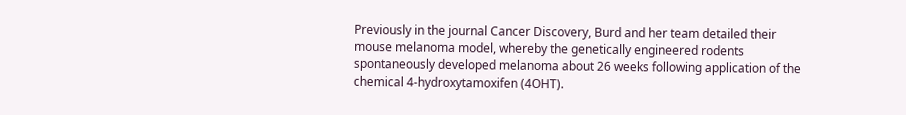Previously in the journal Cancer Discovery, Burd and her team detailed their mouse melanoma model, whereby the genetically engineered rodents spontaneously developed melanoma about 26 weeks following application of the chemical 4-hydroxytamoxifen (4OHT).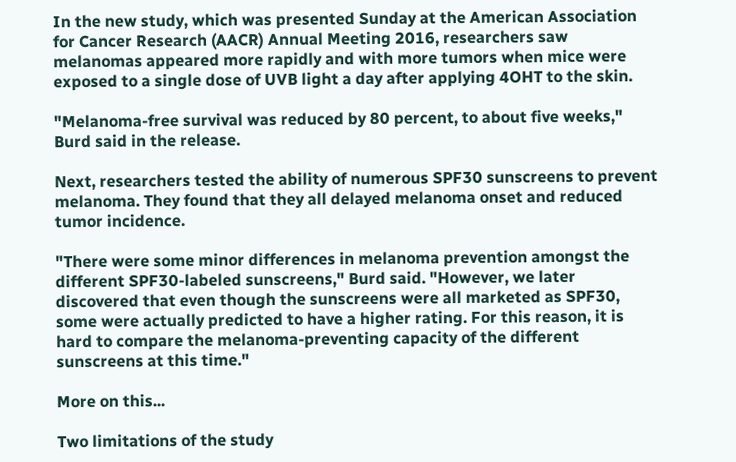In the new study, which was presented Sunday at the American Association for Cancer Research (AACR) Annual Meeting 2016, researchers saw melanomas appeared more rapidly and with more tumors when mice were exposed to a single dose of UVB light a day after applying 4OHT to the skin.

"Melanoma-free survival was reduced by 80 percent, to about five weeks," Burd said in the release.

Next, researchers tested the ability of numerous SPF30 sunscreens to prevent melanoma. They found that they all delayed melanoma onset and reduced tumor incidence.

"There were some minor differences in melanoma prevention amongst the different SPF30-labeled sunscreens," Burd said. "However, we later discovered that even though the sunscreens were all marketed as SPF30, some were actually predicted to have a higher rating. For this reason, it is hard to compare the melanoma-preventing capacity of the different sunscreens at this time."

More on this...

Two limitations of the study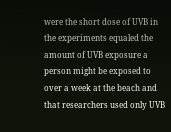were the short dose of UVB in the experiments equaled the amount of UVB exposure a person might be exposed to over a week at the beach and that researchers used only UVB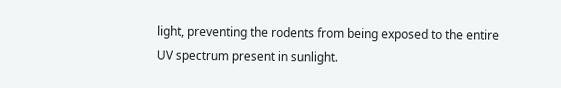light, preventing the rodents from being exposed to the entire UV spectrum present in sunlight.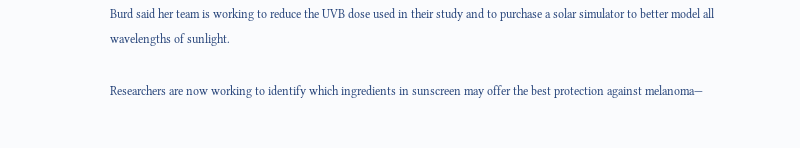Burd said her team is working to reduce the UVB dose used in their study and to purchase a solar simulator to better model all wavelengths of sunlight.

Researchers are now working to identify which ingredients in sunscreen may offer the best protection against melanoma—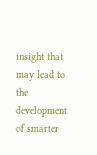insight that may lead to the development of smarter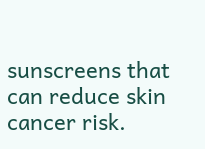sunscreens that can reduce skin cancer risk.